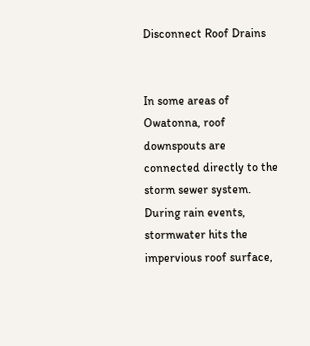Disconnect Roof Drains


In some areas of Owatonna, roof downspouts are connected directly to the storm sewer system. During rain events, stormwater hits the impervious roof surface,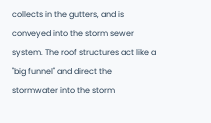collects in the gutters, and is conveyed into the storm sewer system. The roof structures act like a "big funnel" and direct the stormwater into the storm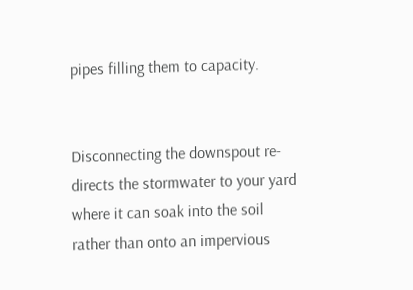pipes filling them to capacity.


Disconnecting the downspout re-directs the stormwater to your yard where it can soak into the soil rather than onto an impervious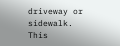driveway or sidewalk. This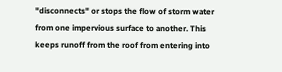"disconnects" or stops the flow of storm water from one impervious surface to another. This keeps runoff from the roof from entering into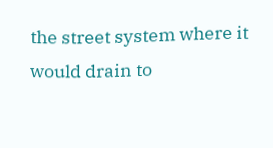the street system where it would drain to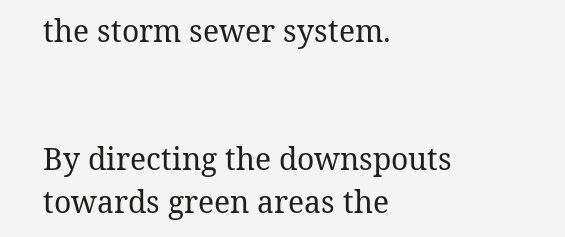the storm sewer system.


By directing the downspouts towards green areas the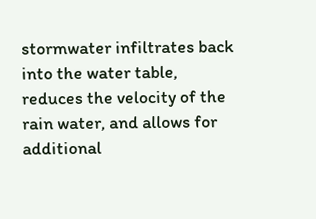stormwater infiltrates back into the water table, reduces the velocity of the rain water, and allows for additional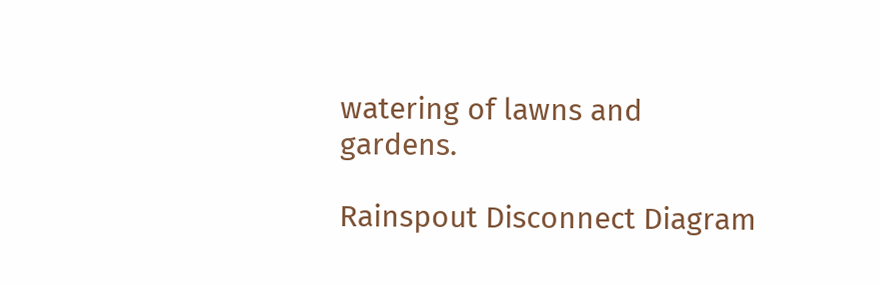watering of lawns and gardens.

Rainspout Disconnect Diagram